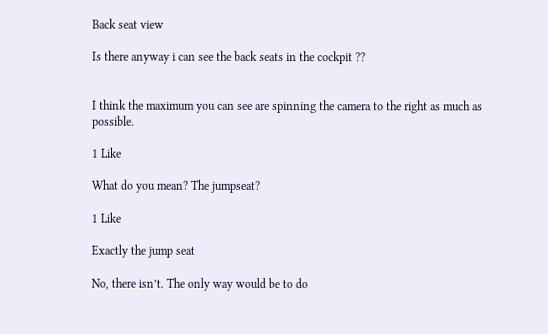Back seat view

Is there anyway i can see the back seats in the cockpit ??


I think the maximum you can see are spinning the camera to the right as much as possible.

1 Like

What do you mean? The jumpseat?

1 Like

Exactly the jump seat

No, there isn’t. The only way would be to do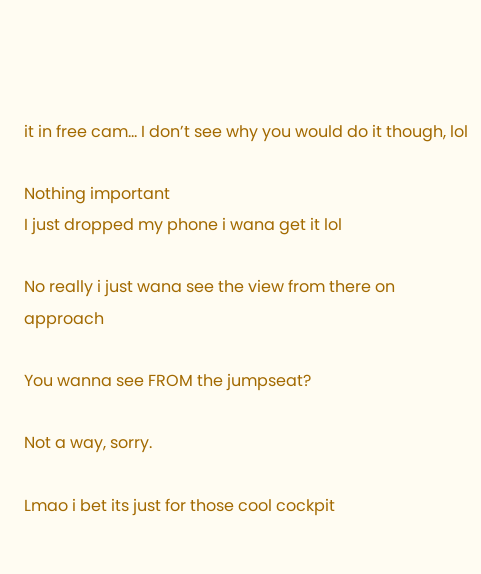it in free cam… I don’t see why you would do it though, lol

Nothing important
I just dropped my phone i wana get it lol

No really i just wana see the view from there on approach

You wanna see FROM the jumpseat?

Not a way, sorry.

Lmao i bet its just for those cool cockpit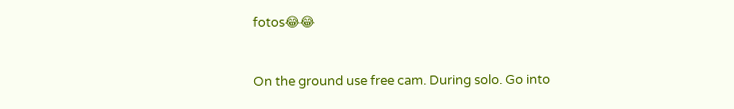fotos😂😂


On the ground use free cam. During solo. Go into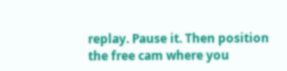replay. Pause it. Then position the free cam where you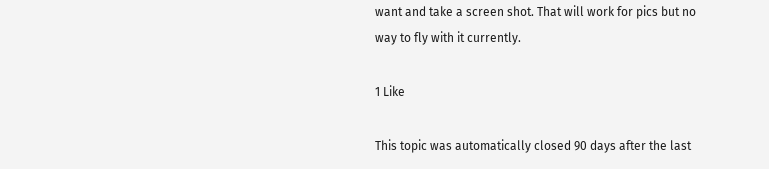want and take a screen shot. That will work for pics but no way to fly with it currently.

1 Like

This topic was automatically closed 90 days after the last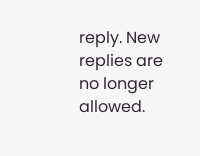reply. New replies are no longer allowed.